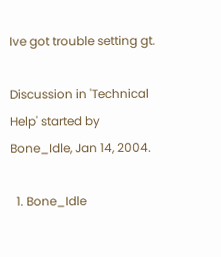Ive got trouble setting gt.

Discussion in 'Technical Help' started by Bone_Idle, Jan 14, 2004.

  1. Bone_Idle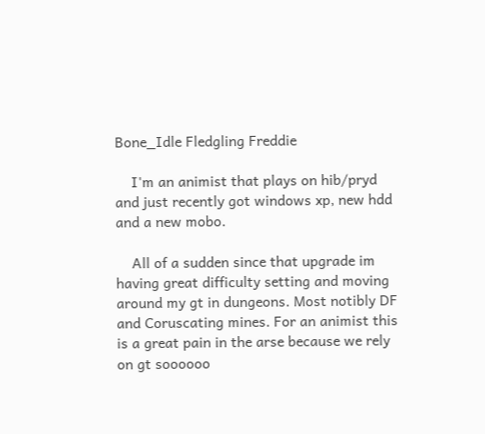Bone_Idle Fledgling Freddie

    I'm an animist that plays on hib/pryd and just recently got windows xp, new hdd and a new mobo.

    All of a sudden since that upgrade im having great difficulty setting and moving around my gt in dungeons. Most notibly DF and Coruscating mines. For an animist this is a great pain in the arse because we rely on gt soooooo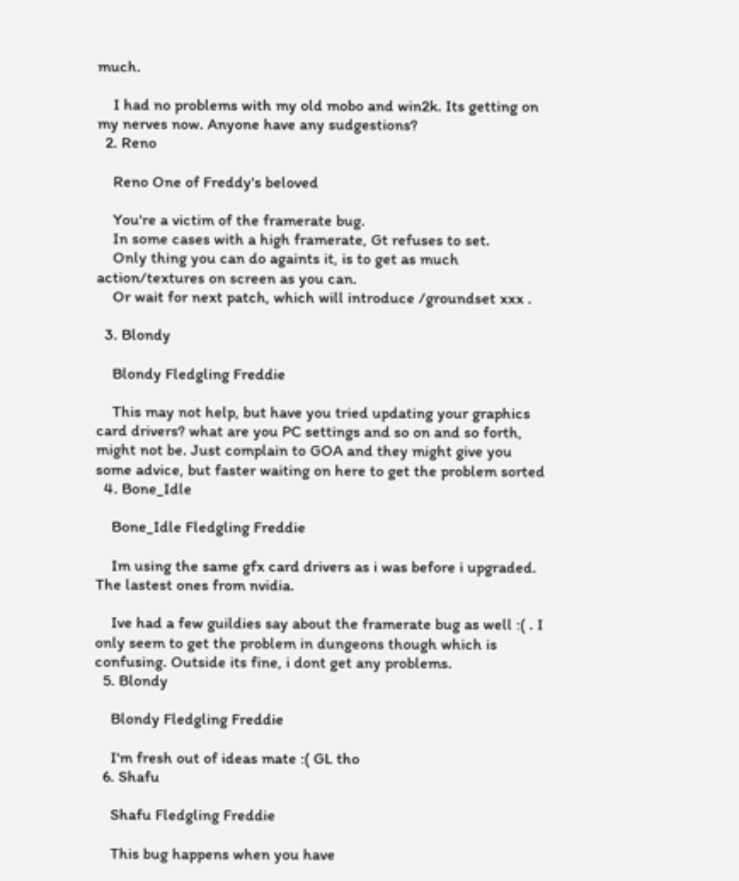much.

    I had no problems with my old mobo and win2k. Its getting on my nerves now. Anyone have any sudgestions?
  2. Reno

    Reno One of Freddy's beloved

    You're a victim of the framerate bug.
    In some cases with a high framerate, Gt refuses to set.
    Only thing you can do againts it, is to get as much action/textures on screen as you can.
    Or wait for next patch, which will introduce /groundset xxx .

  3. Blondy

    Blondy Fledgling Freddie

    This may not help, but have you tried updating your graphics card drivers? what are you PC settings and so on and so forth, might not be. Just complain to GOA and they might give you some advice, but faster waiting on here to get the problem sorted
  4. Bone_Idle

    Bone_Idle Fledgling Freddie

    Im using the same gfx card drivers as i was before i upgraded. The lastest ones from nvidia.

    Ive had a few guildies say about the framerate bug as well :( . I only seem to get the problem in dungeons though which is confusing. Outside its fine, i dont get any problems.
  5. Blondy

    Blondy Fledgling Freddie

    I'm fresh out of ideas mate :( GL tho
  6. Shafu

    Shafu Fledgling Freddie

    This bug happens when you have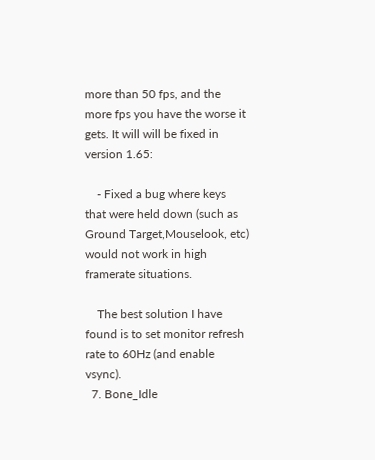more than 50 fps, and the more fps you have the worse it gets. It will will be fixed in version 1.65:

    - Fixed a bug where keys that were held down (such as Ground Target,Mouselook, etc) would not work in high framerate situations.

    The best solution I have found is to set monitor refresh rate to 60Hz (and enable vsync).
  7. Bone_Idle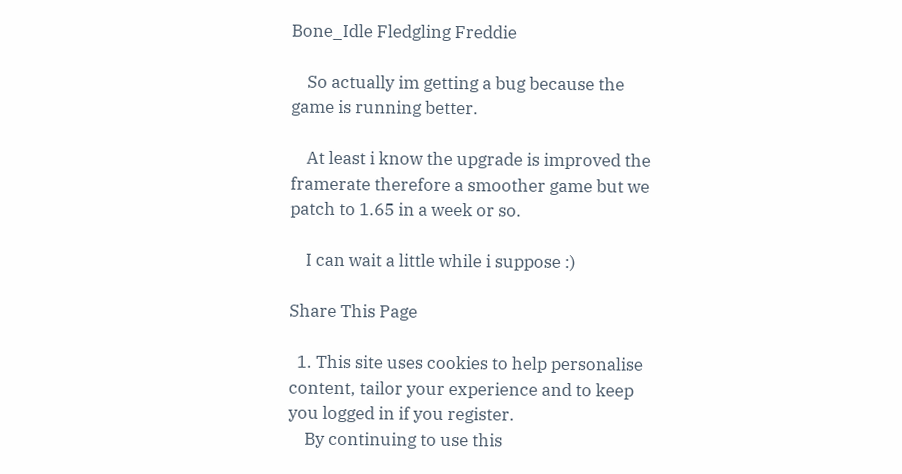Bone_Idle Fledgling Freddie

    So actually im getting a bug because the game is running better.

    At least i know the upgrade is improved the framerate therefore a smoother game but we patch to 1.65 in a week or so.

    I can wait a little while i suppose :)

Share This Page

  1. This site uses cookies to help personalise content, tailor your experience and to keep you logged in if you register.
    By continuing to use this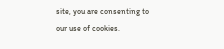site, you are consenting to our use of cookies.